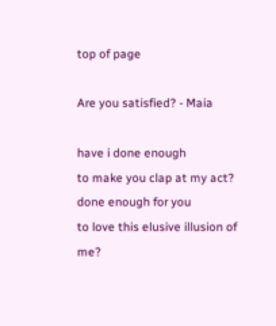top of page

Are you satisfied? - Maia

have i done enough
to make you clap at my act?
done enough for you
to love this elusive illusion of me?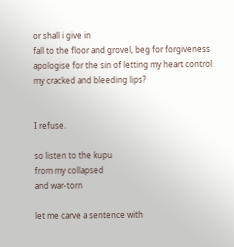or shall i give in
fall to the floor and grovel, beg for forgiveness
apologise for the sin of letting my heart control
my cracked and bleeding lips?


I refuse.

so listen to the kupu
from my collapsed
and war-torn

let me carve a sentence with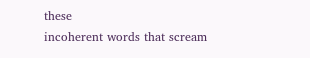these
incoherent words that scream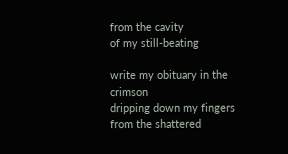from the cavity
of my still-beating

write my obituary in the crimson
dripping down my fingers
from the shattered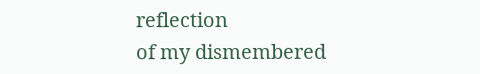reflection
of my dismembered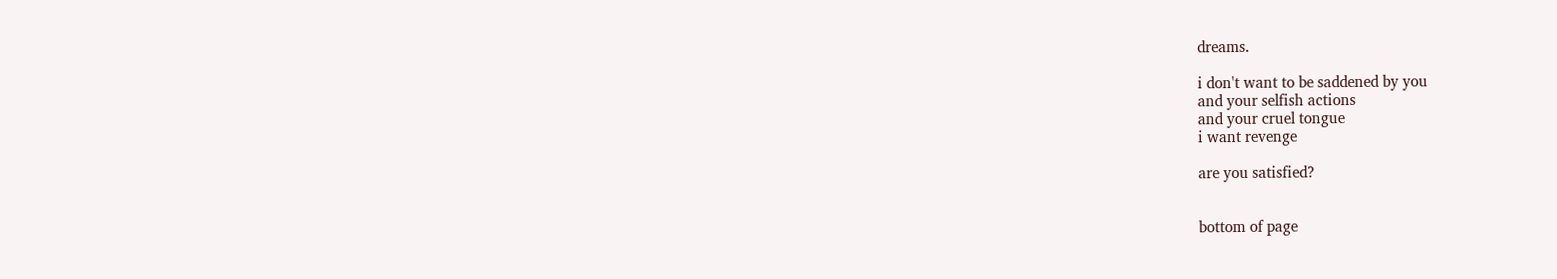dreams.

i don't want to be saddened by you
and your selfish actions
and your cruel tongue
i want revenge

are you satisfied?


bottom of page